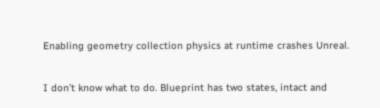Enabling geometry collection physics at runtime crashes Unreal.

I don’t know what to do. Blueprint has two states, intact and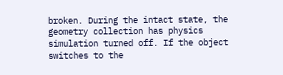broken. During the intact state, the geometry collection has physics simulation turned off. If the object switches to the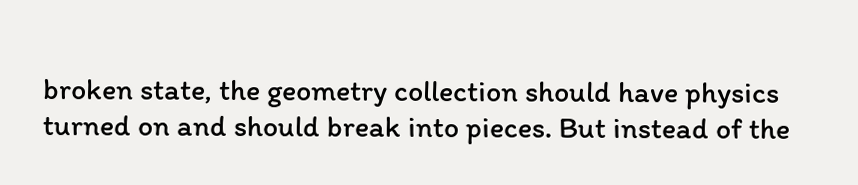broken state, the geometry collection should have physics turned on and should break into pieces. But instead of the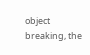object breaking, the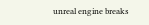unreal engine breaks